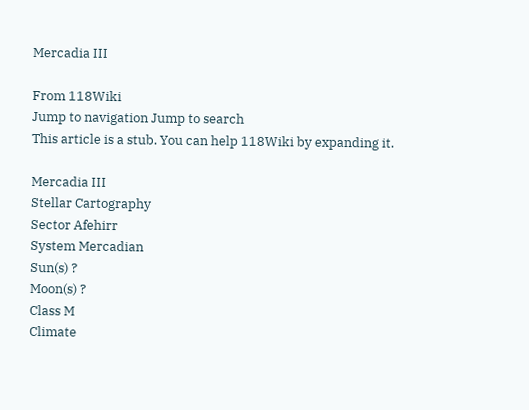Mercadia III

From 118Wiki
Jump to navigation Jump to search
This article is a stub. You can help 118Wiki by expanding it.

Mercadia III
Stellar Cartography
Sector Afehirr
System Mercadian
Sun(s) ?
Moon(s) ?
Class M
Climate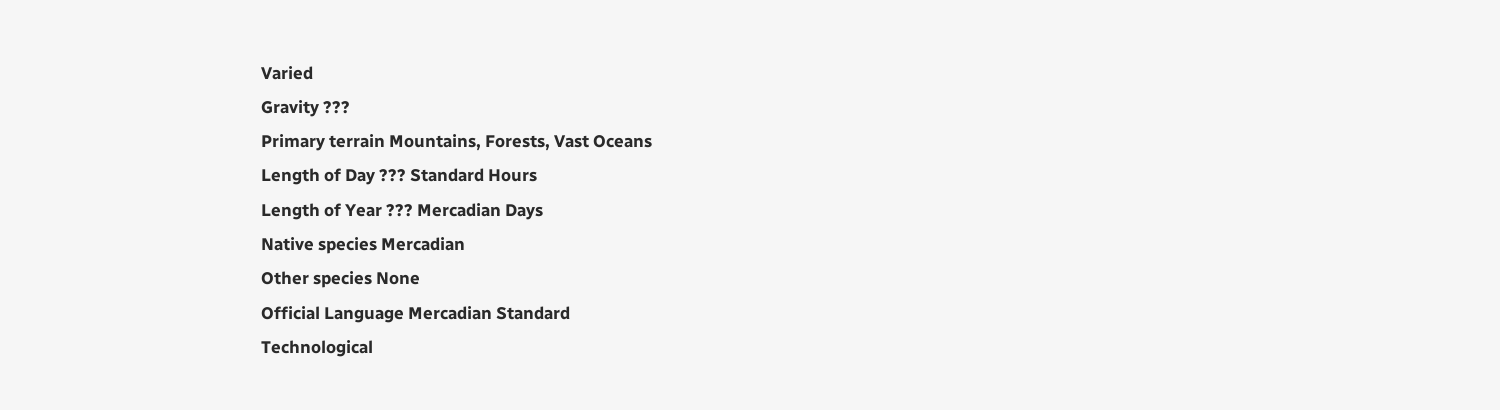Varied
Gravity ???
Primary terrain Mountains, Forests, Vast Oceans
Length of Day ??? Standard Hours
Length of Year ??? Mercadian Days
Native species Mercadian
Other species None
Official Language Mercadian Standard
Technological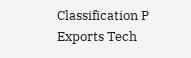Classification P
Exports Tech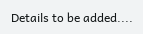Details to be added....